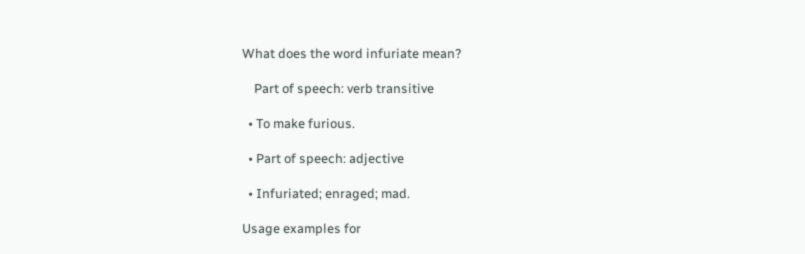What does the word infuriate mean?

    Part of speech: verb transitive

  • To make furious.

  • Part of speech: adjective

  • Infuriated; enraged; mad.

Usage examples for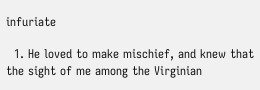infuriate

  1. He loved to make mischief, and knew that the sight of me among the Virginian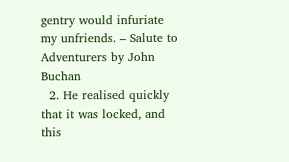gentry would infuriate my unfriends. – Salute to Adventurers by John Buchan
  2. He realised quickly that it was locked, and this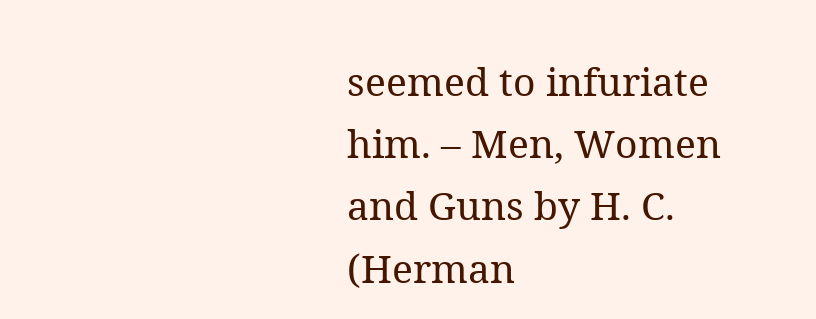seemed to infuriate him. – Men, Women and Guns by H. C. (Herman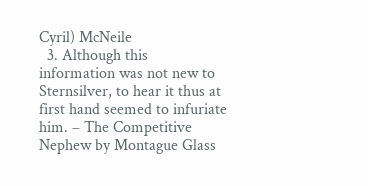Cyril) McNeile
  3. Although this information was not new to Sternsilver, to hear it thus at first hand seemed to infuriate him. – The Competitive Nephew by Montague Glass